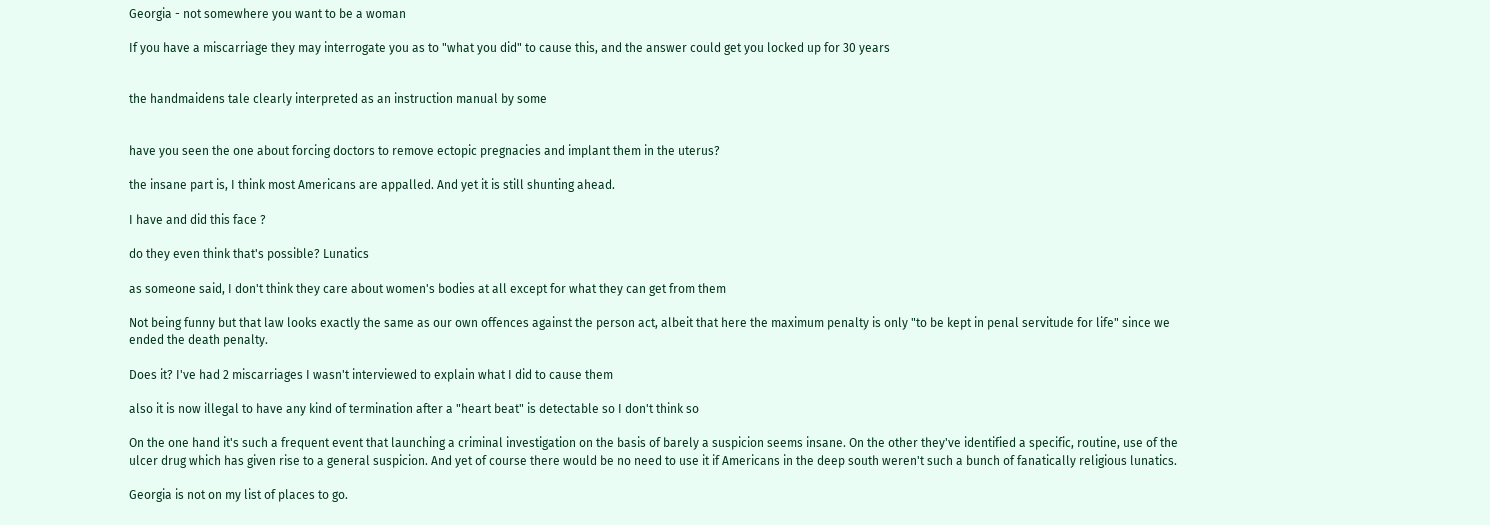Georgia - not somewhere you want to be a woman

If you have a miscarriage they may interrogate you as to "what you did" to cause this, and the answer could get you locked up for 30 years


the handmaidens tale clearly interpreted as an instruction manual by some


have you seen the one about forcing doctors to remove ectopic pregnacies and implant them in the uterus?

the insane part is, I think most Americans are appalled. And yet it is still shunting ahead.

I have and did this face ?

do they even think that's possible? Lunatics

as someone said, I don't think they care about women's bodies at all except for what they can get from them

Not being funny but that law looks exactly the same as our own offences against the person act, albeit that here the maximum penalty is only "to be kept in penal servitude for life" since we ended the death penalty.

Does it? I've had 2 miscarriages I wasn't interviewed to explain what I did to cause them

also it is now illegal to have any kind of termination after a "heart beat" is detectable so I don't think so

On the one hand it's such a frequent event that launching a criminal investigation on the basis of barely a suspicion seems insane. On the other they've identified a specific, routine, use of the ulcer drug which has given rise to a general suspicion. And yet of course there would be no need to use it if Americans in the deep south weren't such a bunch of fanatically religious lunatics.

Georgia is not on my list of places to go.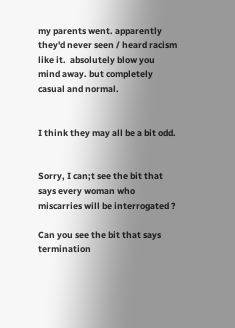my parents went. apparently they'd never seen / heard racism like it.  absolutely blow you mind away. but completely casual and normal.


I think they may all be a bit odd.


Sorry, I can;t see the bit that says every woman who miscarries will be interrogated ?

Can you see the bit that says termination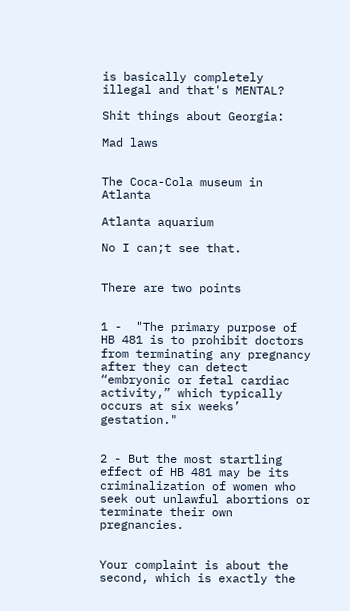is basically completely illegal and that's MENTAL?

Shit things about Georgia:

Mad laws


The Coca-Cola museum in Atlanta

Atlanta aquarium

No I can;t see that.


There are two points


1 -  "The primary purpose of HB 481 is to prohibit doctors from terminating any pregnancy after they can detect “embryonic or fetal cardiac activity,” which typically occurs at six weeks’ gestation."


2 - But the most startling effect of HB 481 may be its criminalization of women who seek out unlawful abortions or terminate their own pregnancies.


Your complaint is about the second, which is exactly the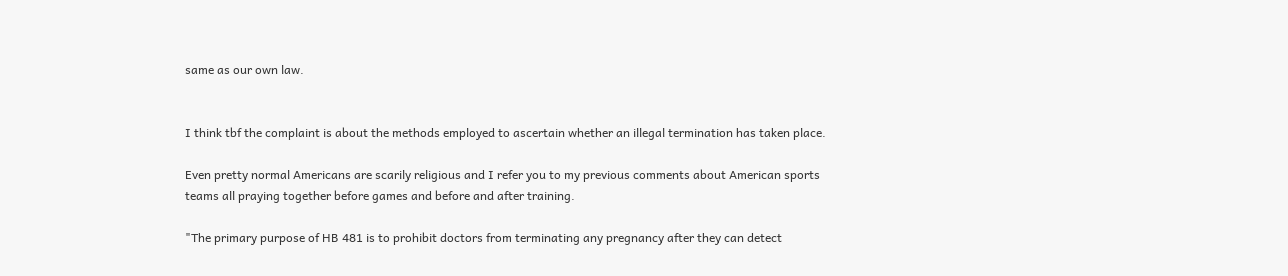same as our own law.


I think tbf the complaint is about the methods employed to ascertain whether an illegal termination has taken place.

Even pretty normal Americans are scarily religious and I refer you to my previous comments about American sports teams all praying together before games and before and after training.

"The primary purpose of HB 481 is to prohibit doctors from terminating any pregnancy after they can detect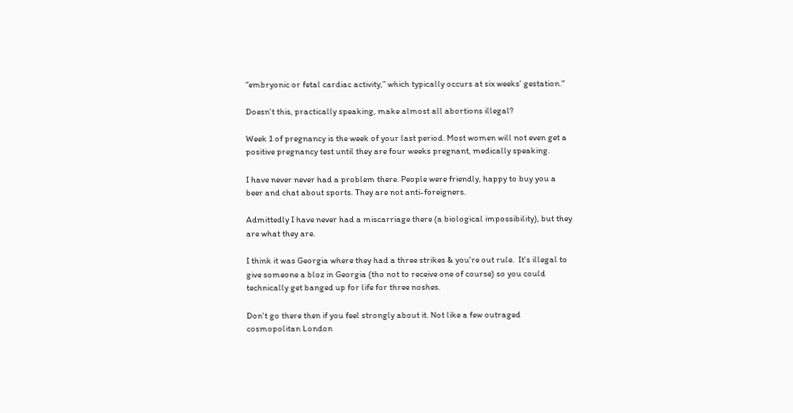“embryonic or fetal cardiac activity,” which typically occurs at six weeks’ gestation."

Doesn't this, practically speaking, make almost all abortions illegal?

Week 1 of pregnancy is the week of your last period. Most women will not even get a positive pregnancy test until they are four weeks pregnant, medically speaking.

I have never never had a problem there. People were friendly, happy to buy you a beer and chat about sports. They are not anti-foreigners.

Admittedly I have never had a miscarriage there (a biological impossibility), but they are what they are.

I think it was Georgia where they had a three strikes & you're out rule.  It's illegal to give someone a bloz in Georgia (tho not to receive one of course) so you could technically get banged up for life for three noshes.

Don't go there then if you feel strongly about it. Not like a few outraged cosmopolitan London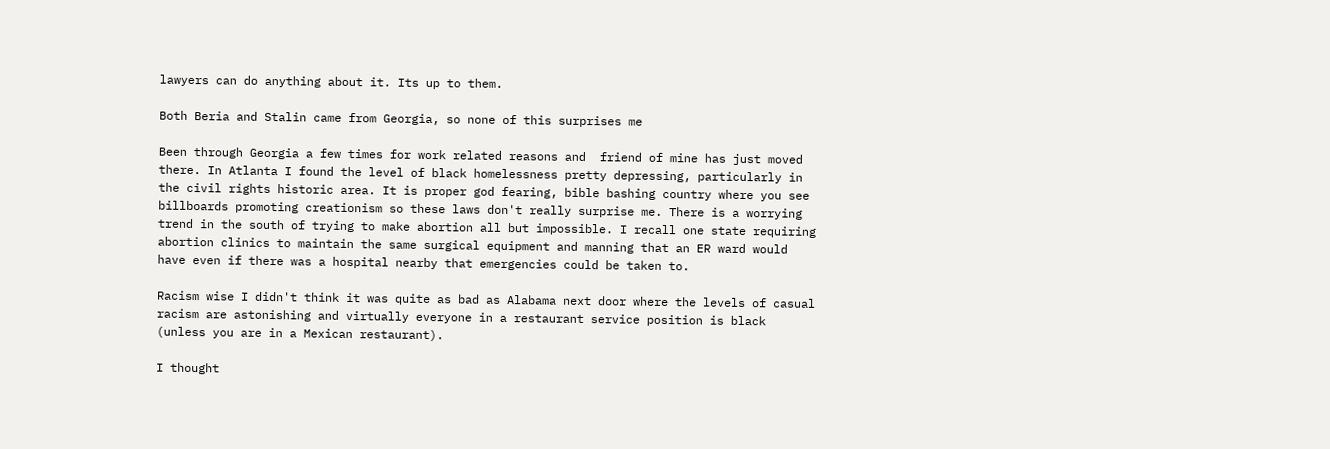lawyers can do anything about it. Its up to them.

Both Beria and Stalin came from Georgia, so none of this surprises me

Been through Georgia a few times for work related reasons and  friend of mine has just moved there. In Atlanta I found the level of black homelessness pretty depressing, particularly in the civil rights historic area. It is proper god fearing, bible bashing country where you see billboards promoting creationism so these laws don't really surprise me. There is a worrying trend in the south of trying to make abortion all but impossible. I recall one state requiring abortion clinics to maintain the same surgical equipment and manning that an ER ward would have even if there was a hospital nearby that emergencies could be taken to.

Racism wise I didn't think it was quite as bad as Alabama next door where the levels of casual racism are astonishing and virtually everyone in a restaurant service position is black (unless you are in a Mexican restaurant).

I thought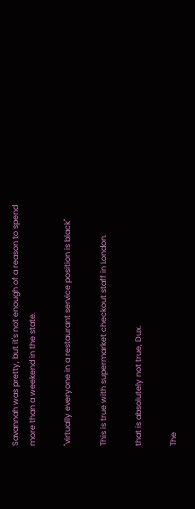Savannah was pretty, but it's not enough of a reason to spend more than a weekend in the state.

"virtually everyone in a restaurant service position is black"

This is true with supermarket checkout staff in London.

that is absolutely not true, Dux.

The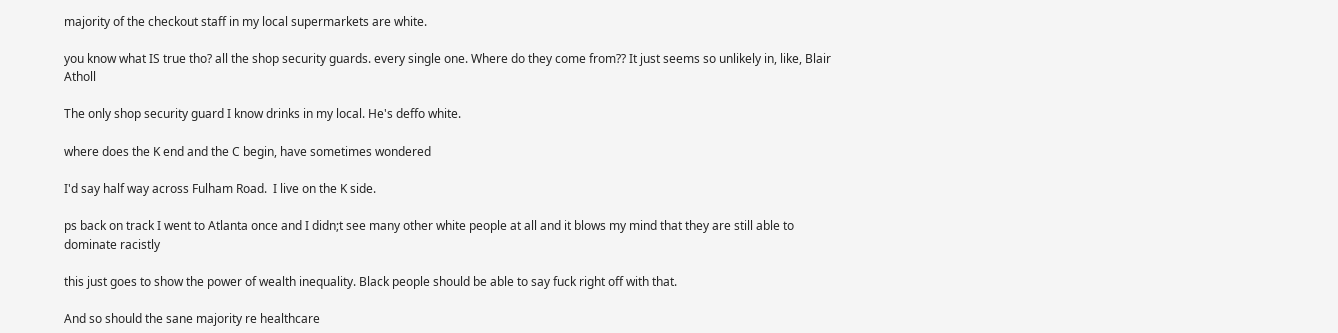majority of the checkout staff in my local supermarkets are white.

you know what IS true tho? all the shop security guards. every single one. Where do they come from?? It just seems so unlikely in, like, Blair Atholl

The only shop security guard I know drinks in my local. He's deffo white.

where does the K end and the C begin, have sometimes wondered

I'd say half way across Fulham Road.  I live on the K side.

ps back on track I went to Atlanta once and I didn;t see many other white people at all and it blows my mind that they are still able to dominate racistly

this just goes to show the power of wealth inequality. Black people should be able to say fuck right off with that.

And so should the sane majority re healthcare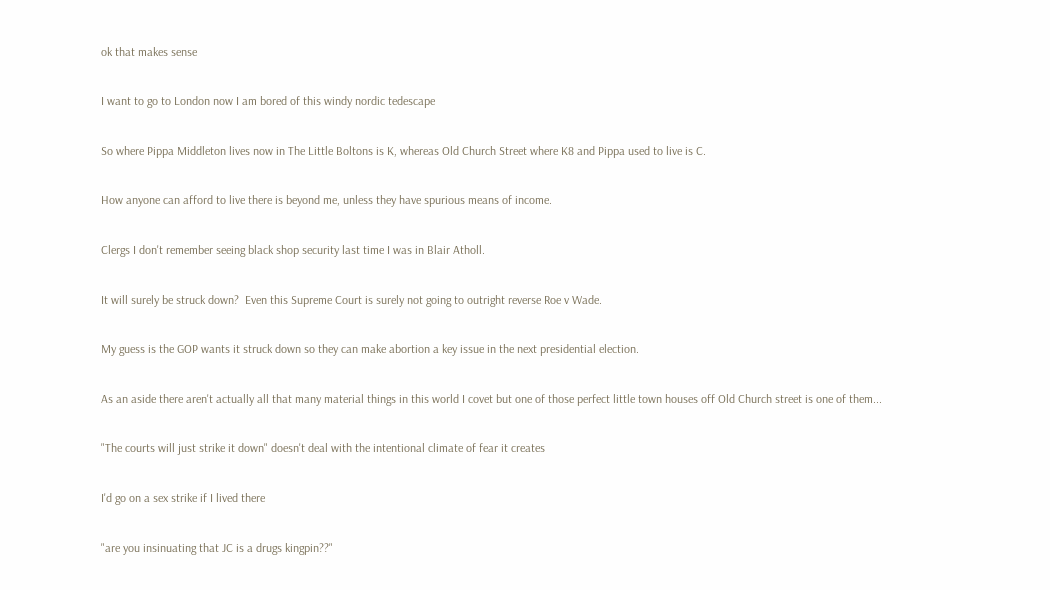ok that makes sense

I want to go to London now I am bored of this windy nordic tedescape

So where Pippa Middleton lives now in The Little Boltons is K, whereas Old Church Street where K8 and Pippa used to live is C.

How anyone can afford to live there is beyond me, unless they have spurious means of income.

Clergs I don't remember seeing black shop security last time I was in Blair Atholl.

It will surely be struck down?  Even this Supreme Court is surely not going to outright reverse Roe v Wade.

My guess is the GOP wants it struck down so they can make abortion a key issue in the next presidential election.

As an aside there aren't actually all that many material things in this world I covet but one of those perfect little town houses off Old Church street is one of them...

"The courts will just strike it down" doesn't deal with the intentional climate of fear it creates

I'd go on a sex strike if I lived there

"are you insinuating that JC is a drugs kingpin??"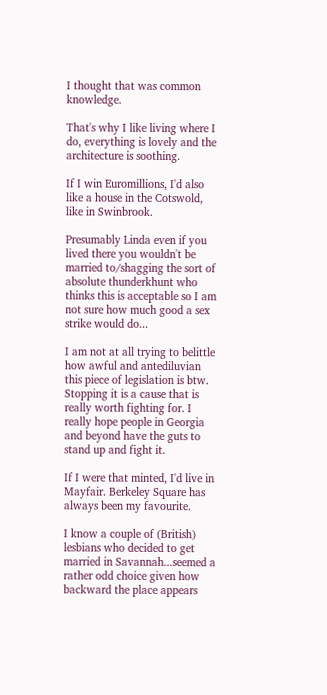I thought that was common knowledge.

That's why I like living where I do, everything is lovely and the architecture is soothing.

If I win Euromillions, I'd also like a house in the Cotswold, like in Swinbrook.

Presumably Linda even if you lived there you wouldn't be married to/shagging the sort of absolute thunderkhunt who thinks this is acceptable so I am not sure how much good a sex strike would do...

I am not at all trying to belittle how awful and antediluvian this piece of legislation is btw. Stopping it is a cause that is really worth fighting for. I really hope people in Georgia and beyond have the guts to stand up and fight it.

If I were that minted, I'd live in Mayfair. Berkeley Square has always been my favourite.

I know a couple of (British) lesbians who decided to get married in Savannah...seemed a rather odd choice given how backward the place appears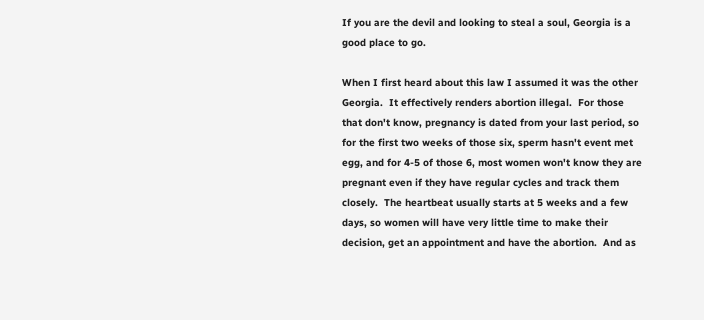If you are the devil and looking to steal a soul, Georgia is a good place to go.

When I first heard about this law I assumed it was the other Georgia.  It effectively renders abortion illegal.  For those that don't know, pregnancy is dated from your last period, so for the first two weeks of those six, sperm hasn't event met egg, and for 4-5 of those 6, most women won't know they are pregnant even if they have regular cycles and track them closely.  The heartbeat usually starts at 5 weeks and a few days, so women will have very little time to make their decision, get an appointment and have the abortion.  And as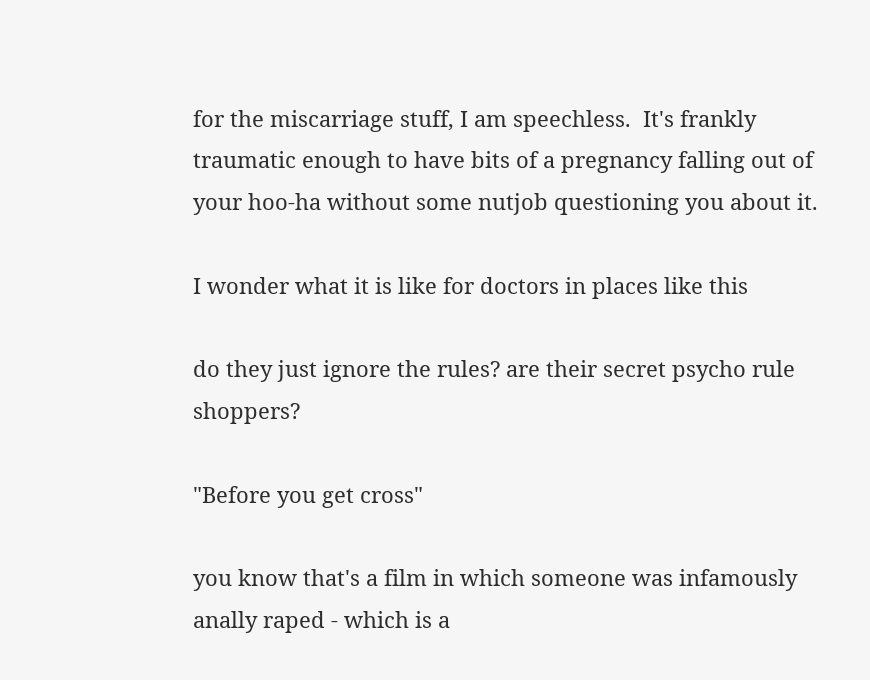for the miscarriage stuff, I am speechless.  It's frankly traumatic enough to have bits of a pregnancy falling out of your hoo-ha without some nutjob questioning you about it.

I wonder what it is like for doctors in places like this

do they just ignore the rules? are their secret psycho rule shoppers?

"Before you get cross"

you know that's a film in which someone was infamously anally raped - which is a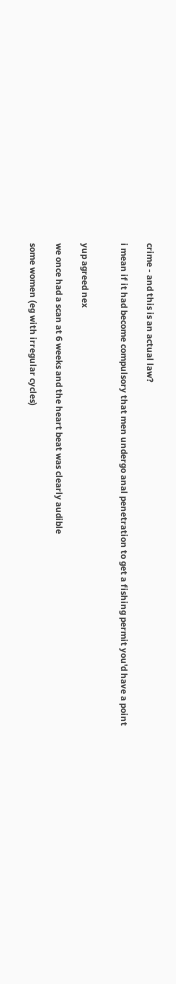crime - and this is an actual law?

i mean if it had become compulsory that men undergo anal penetration to get a fishing permit you'd have a point


yup agreed nex

we once had a scan at 6 weeks and the heart beat was clearly audible

some women (eg with irregular cycles)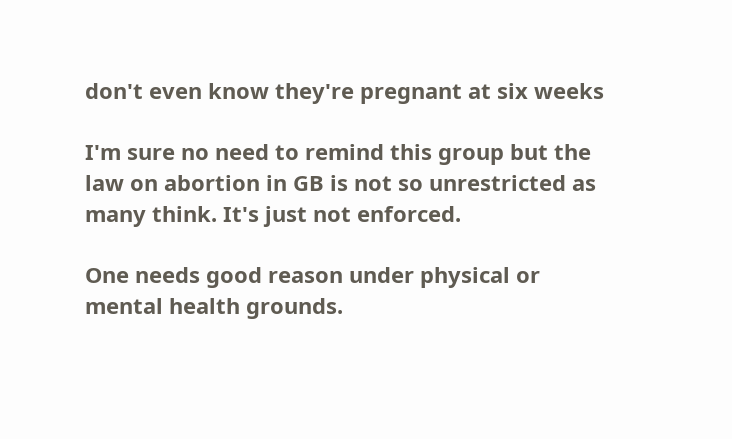don't even know they're pregnant at six weeks

I'm sure no need to remind this group but the law on abortion in GB is not so unrestricted as many think. It's just not enforced.

One needs good reason under physical or mental health grounds.